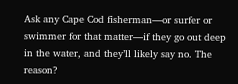Ask any Cape Cod fisherman—or surfer or swimmer for that matter—if they go out deep in the water, and they’ll likely say no. The reason?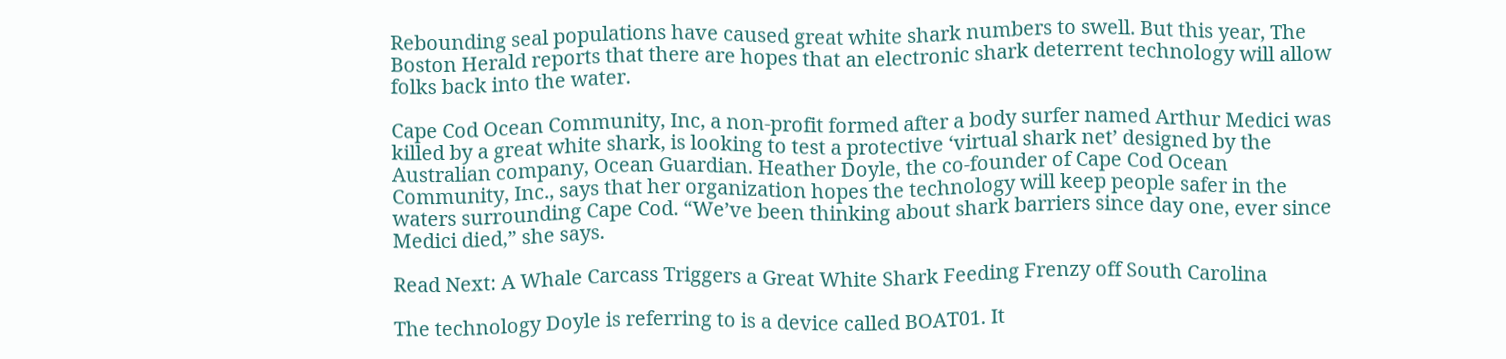Rebounding seal populations have caused great white shark numbers to swell. But this year, The Boston Herald reports that there are hopes that an electronic shark deterrent technology will allow folks back into the water.

Cape Cod Ocean Community, Inc, a non-profit formed after a body surfer named Arthur Medici was killed by a great white shark, is looking to test a protective ‘virtual shark net’ designed by the Australian company, Ocean Guardian. Heather Doyle, the co-founder of Cape Cod Ocean Community, Inc., says that her organization hopes the technology will keep people safer in the waters surrounding Cape Cod. “We’ve been thinking about shark barriers since day one, ever since Medici died,” she says.

Read Next: A Whale Carcass Triggers a Great White Shark Feeding Frenzy off South Carolina

The technology Doyle is referring to is a device called BOAT01. It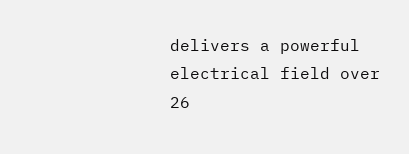delivers a powerful electrical field over 26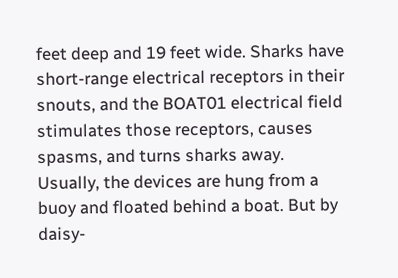feet deep and 19 feet wide. Sharks have short-range electrical receptors in their snouts, and the BOAT01 electrical field stimulates those receptors, causes spasms, and turns sharks away. Usually, the devices are hung from a buoy and floated behind a boat. But by daisy-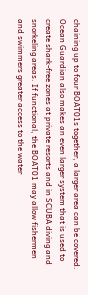chaining up to four BOAT01s together, a larger area can be covered. Ocean Guardian also makes an even larger system that is used to create shark-free zones at private resorts and in SCUBA diving and snorkeling areas. If functional, the BOAT01 may allow fishermen and swimmers greater access to the water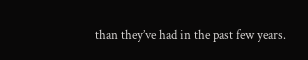than they’ve had in the past few years.